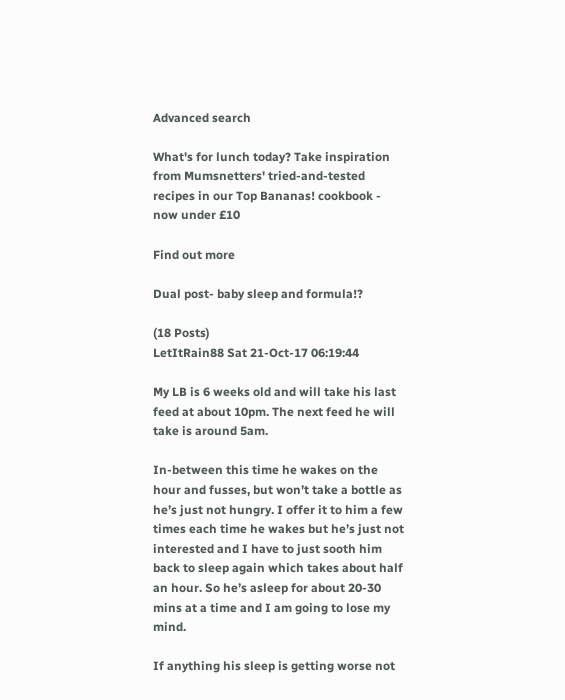Advanced search

What's for lunch today? Take inspiration from Mumsnetters' tried-and-tested recipes in our Top Bananas! cookbook - now under £10

Find out more

Dual post- baby sleep and formula!?

(18 Posts)
LetItRain88 Sat 21-Oct-17 06:19:44

My LB is 6 weeks old and will take his last feed at about 10pm. The next feed he will take is around 5am.

In-between this time he wakes on the hour and fusses, but won’t take a bottle as he’s just not hungry. I offer it to him a few times each time he wakes but he’s just not interested and I have to just sooth him back to sleep again which takes about half an hour. So he’s asleep for about 20-30 mins at a time and I am going to lose my mind.

If anything his sleep is getting worse not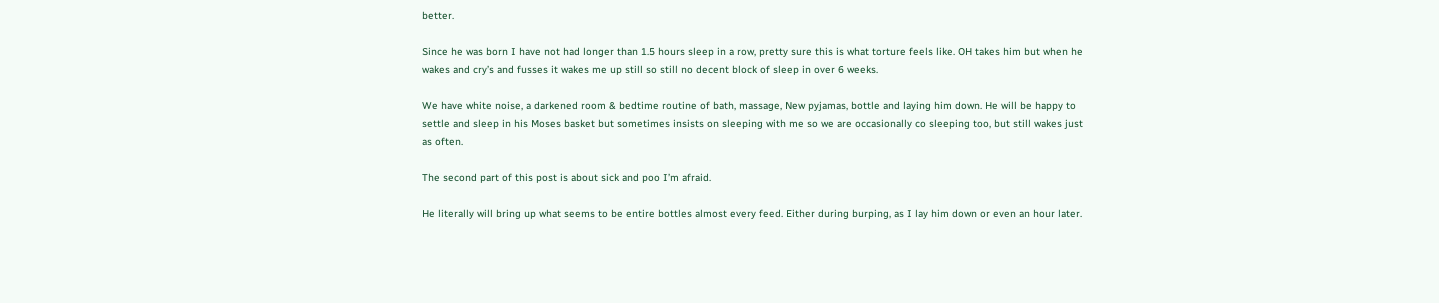better.

Since he was born I have not had longer than 1.5 hours sleep in a row, pretty sure this is what torture feels like. OH takes him but when he wakes and cry’s and fusses it wakes me up still so still no decent block of sleep in over 6 weeks.

We have white noise, a darkened room & bedtime routine of bath, massage, New pyjamas, bottle and laying him down. He will be happy to settle and sleep in his Moses basket but sometimes insists on sleeping with me so we are occasionally co sleeping too, but still wakes just as often.

The second part of this post is about sick and poo I’m afraid.

He literally will bring up what seems to be entire bottles almost every feed. Either during burping, as I lay him down or even an hour later.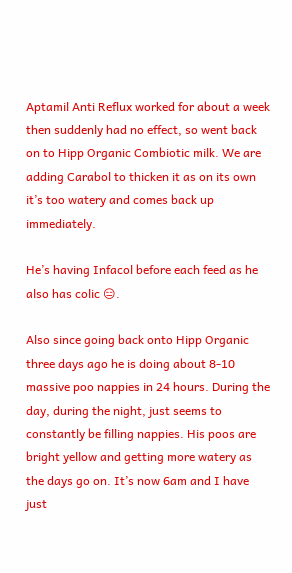Aptamil Anti Reflux worked for about a week then suddenly had no effect, so went back on to Hipp Organic Combiotic milk. We are adding Carabol to thicken it as on its own it’s too watery and comes back up immediately.

He’s having Infacol before each feed as he also has colic 😑.

Also since going back onto Hipp Organic three days ago he is doing about 8-10 massive poo nappies in 24 hours. During the day, during the night, just seems to constantly be filling nappies. His poos are bright yellow and getting more watery as the days go on. It’s now 6am and I have just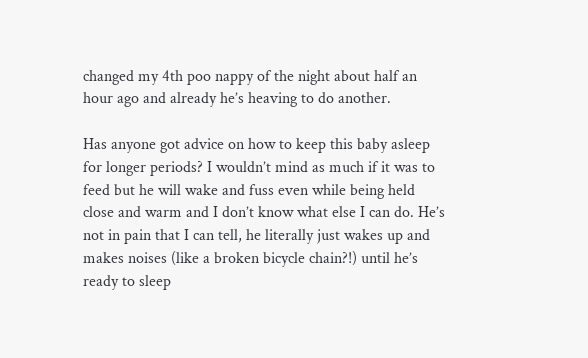changed my 4th poo nappy of the night about half an hour ago and already he’s heaving to do another.

Has anyone got advice on how to keep this baby asleep for longer periods? I wouldn’t mind as much if it was to feed but he will wake and fuss even while being held close and warm and I don’t know what else I can do. He’s not in pain that I can tell, he literally just wakes up and makes noises (like a broken bicycle chain?!) until he’s ready to sleep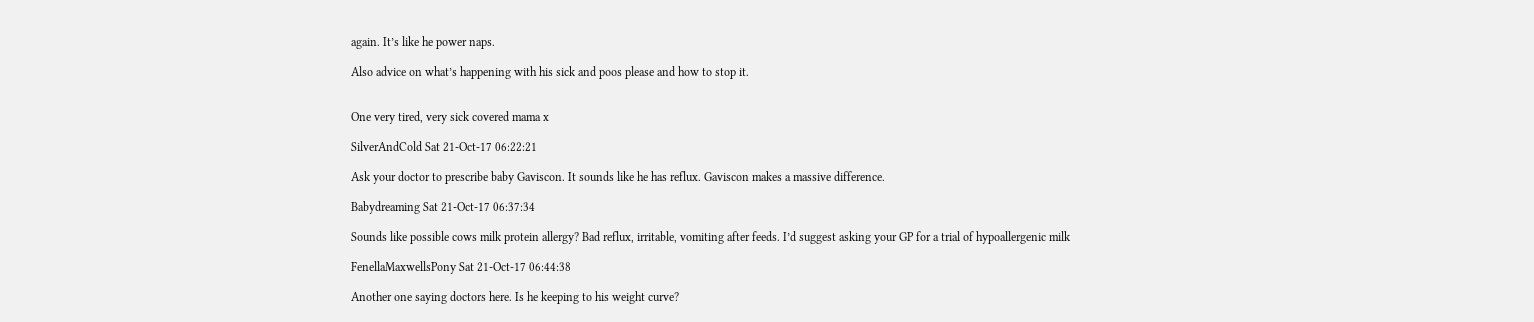again. It’s like he power naps.

Also advice on what’s happening with his sick and poos please and how to stop it.


One very tired, very sick covered mama x

SilverAndCold Sat 21-Oct-17 06:22:21

Ask your doctor to prescribe baby Gaviscon. It sounds like he has reflux. Gaviscon makes a massive difference.

Babydreaming Sat 21-Oct-17 06:37:34

Sounds like possible cows milk protein allergy? Bad reflux, irritable, vomiting after feeds. I’d suggest asking your GP for a trial of hypoallergenic milk

FenellaMaxwellsPony Sat 21-Oct-17 06:44:38

Another one saying doctors here. Is he keeping to his weight curve?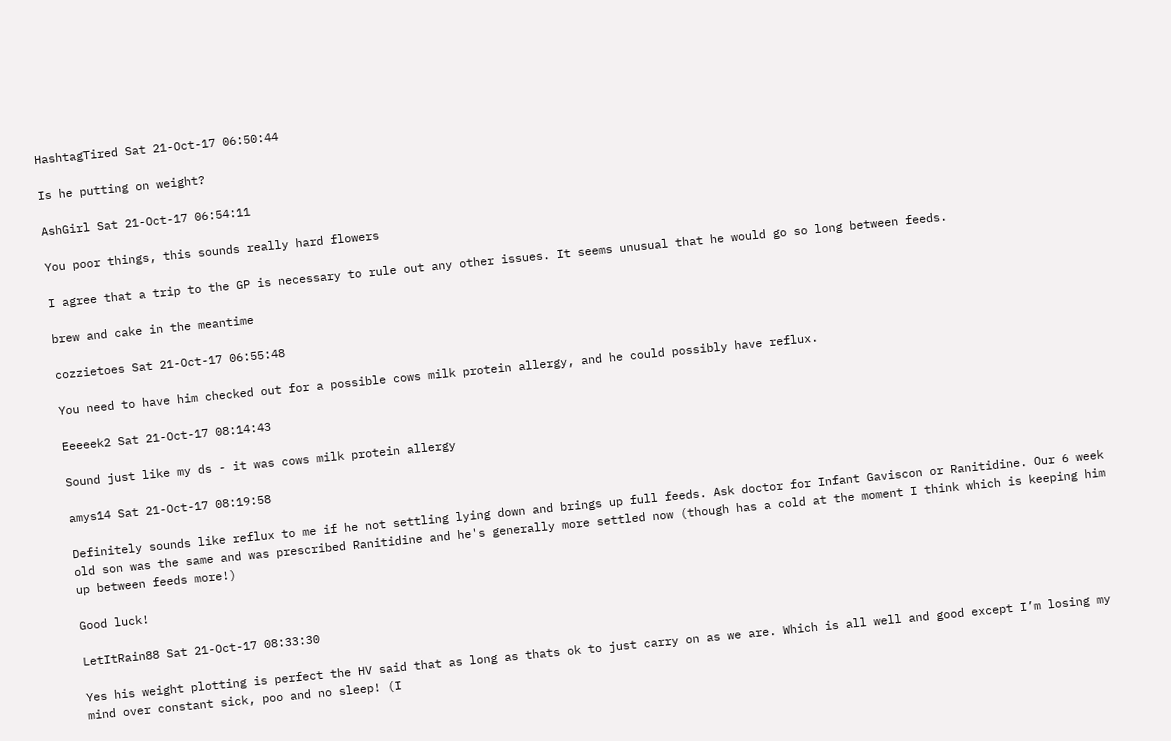HashtagTired Sat 21-Oct-17 06:50:44

Is he putting on weight?

AshGirl Sat 21-Oct-17 06:54:11

You poor things, this sounds really hard flowers

I agree that a trip to the GP is necessary to rule out any other issues. It seems unusual that he would go so long between feeds.

brew and cake in the meantime

cozzietoes Sat 21-Oct-17 06:55:48

You need to have him checked out for a possible cows milk protein allergy, and he could possibly have reflux.

Eeeeek2 Sat 21-Oct-17 08:14:43

Sound just like my ds - it was cows milk protein allergy

amys14 Sat 21-Oct-17 08:19:58

Definitely sounds like reflux to me if he not settling lying down and brings up full feeds. Ask doctor for Infant Gaviscon or Ranitidine. Our 6 week old son was the same and was prescribed Ranitidine and he's generally more settled now (though has a cold at the moment I think which is keeping him up between feeds more!)

Good luck!

LetItRain88 Sat 21-Oct-17 08:33:30

Yes his weight plotting is perfect the HV said that as long as thats ok to just carry on as we are. Which is all well and good except I’m losing my mind over constant sick, poo and no sleep! (I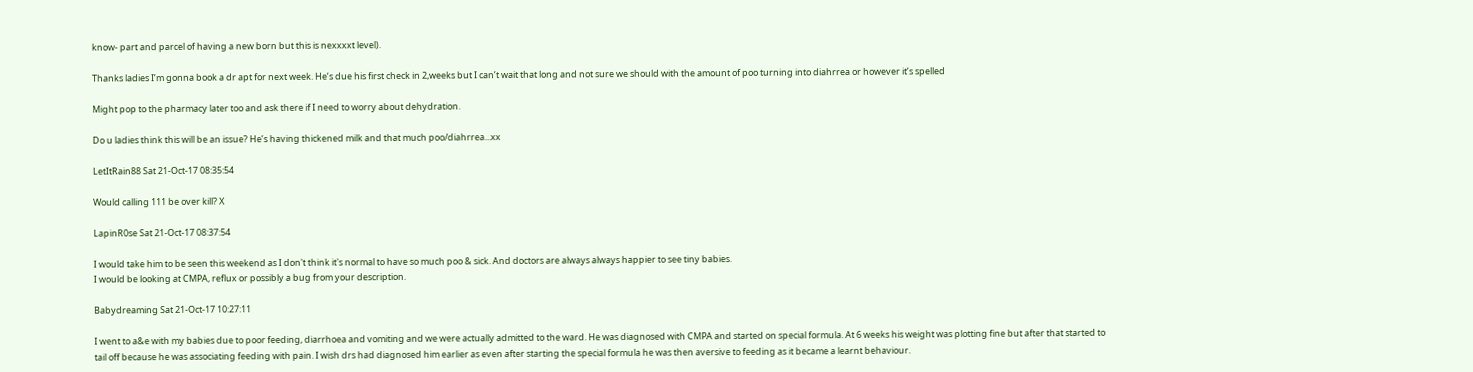know- part and parcel of having a new born but this is nexxxxt level).

Thanks ladies I’m gonna book a dr apt for next week. He’s due his first check in 2,weeks but I can’t wait that long and not sure we should with the amount of poo turning into diahrrea or however it’s spelled

Might pop to the pharmacy later too and ask there if I need to worry about dehydration.

Do u ladies think this will be an issue? He’s having thickened milk and that much poo/diahrrea...xx

LetItRain88 Sat 21-Oct-17 08:35:54

Would calling 111 be over kill? X

LapinR0se Sat 21-Oct-17 08:37:54

I would take him to be seen this weekend as I don't think it's normal to have so much poo & sick. And doctors are always always happier to see tiny babies.
I would be looking at CMPA, reflux or possibly a bug from your description.

Babydreaming Sat 21-Oct-17 10:27:11

I went to a&e with my babies due to poor feeding, diarrhoea and vomiting and we were actually admitted to the ward. He was diagnosed with CMPA and started on special formula. At 6 weeks his weight was plotting fine but after that started to tail off because he was associating feeding with pain. I wish drs had diagnosed him earlier as even after starting the special formula he was then aversive to feeding as it became a learnt behaviour.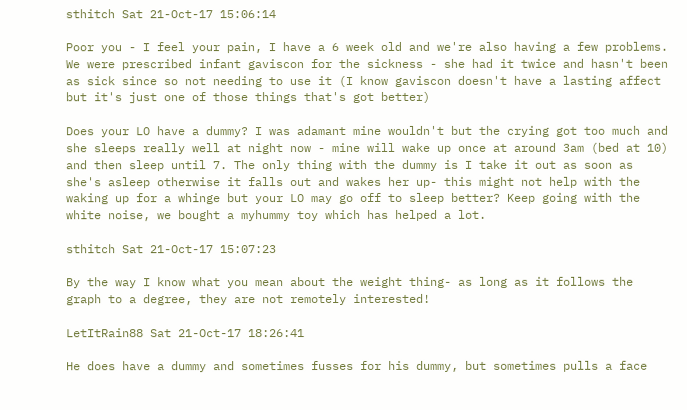sthitch Sat 21-Oct-17 15:06:14

Poor you - I feel your pain, I have a 6 week old and we're also having a few problems. We were prescribed infant gaviscon for the sickness - she had it twice and hasn't been as sick since so not needing to use it (I know gaviscon doesn't have a lasting affect but it's just one of those things that's got better)

Does your LO have a dummy? I was adamant mine wouldn't but the crying got too much and she sleeps really well at night now - mine will wake up once at around 3am (bed at 10) and then sleep until 7. The only thing with the dummy is I take it out as soon as she's asleep otherwise it falls out and wakes her up- this might not help with the waking up for a whinge but your LO may go off to sleep better? Keep going with the white noise, we bought a myhummy toy which has helped a lot.

sthitch Sat 21-Oct-17 15:07:23

By the way I know what you mean about the weight thing- as long as it follows the graph to a degree, they are not remotely interested!

LetItRain88 Sat 21-Oct-17 18:26:41

He does have a dummy and sometimes fusses for his dummy, but sometimes pulls a face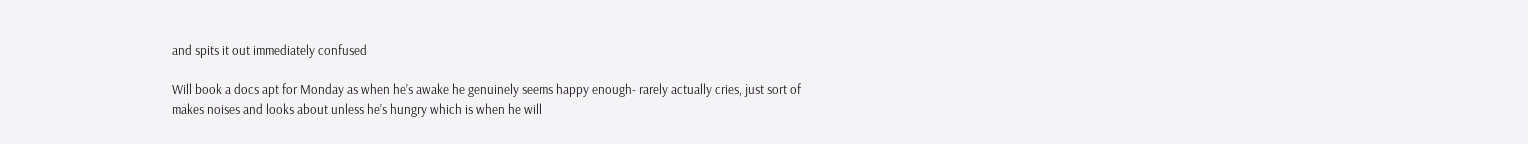and spits it out immediately confused

Will book a docs apt for Monday as when he’s awake he genuinely seems happy enough- rarely actually cries, just sort of makes noises and looks about unless he’s hungry which is when he will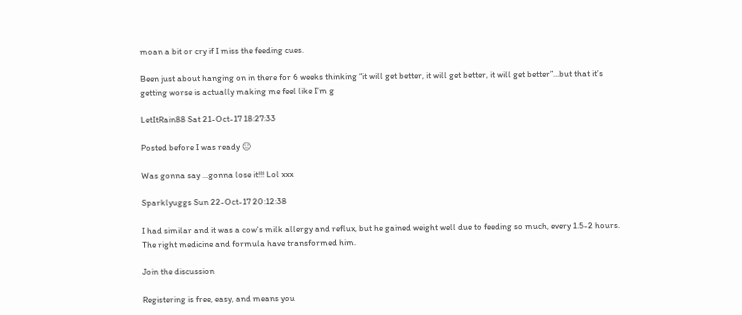moan a bit or cry if I miss the feeding cues.

Been just about hanging on in there for 6 weeks thinking “it will get better, it will get better, it will get better”...but that it’s getting worse is actually making me feel like I’m g

LetItRain88 Sat 21-Oct-17 18:27:33

Posted before I was ready 😑

Was gonna say ...gonna lose it!!! Lol xxx

Sparklyuggs Sun 22-Oct-17 20:12:38

I had similar and it was a cow's milk allergy and reflux, but he gained weight well due to feeding so much, every 1.5-2 hours. The right medicine and formula have transformed him.

Join the discussion

Registering is free, easy, and means you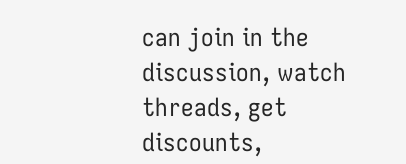can join in the discussion, watch threads, get discounts,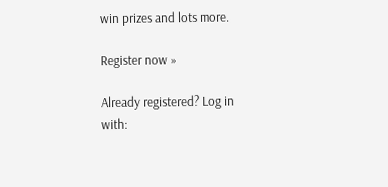win prizes and lots more.

Register now »

Already registered? Log in with: